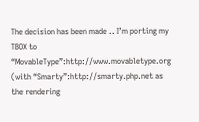The decision has been made .. I’m porting my TBOX to “MovableType”:http://www.movabletype.org (with “Smarty”:http://smarty.php.net as the rendering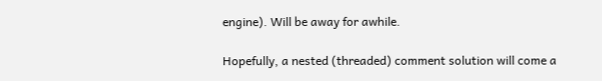engine). Will be away for awhile.

Hopefully, a nested (threaded) comment solution will come a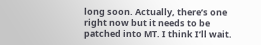long soon. Actually, there’s one right now but it needs to be patched into MT. I think I’ll wait.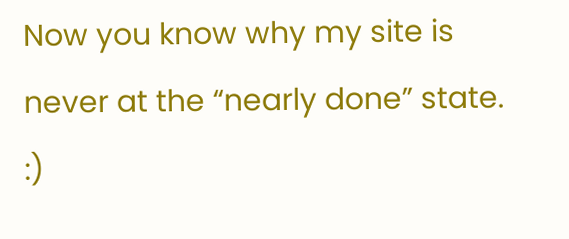Now you know why my site is never at the “nearly done” state. :)